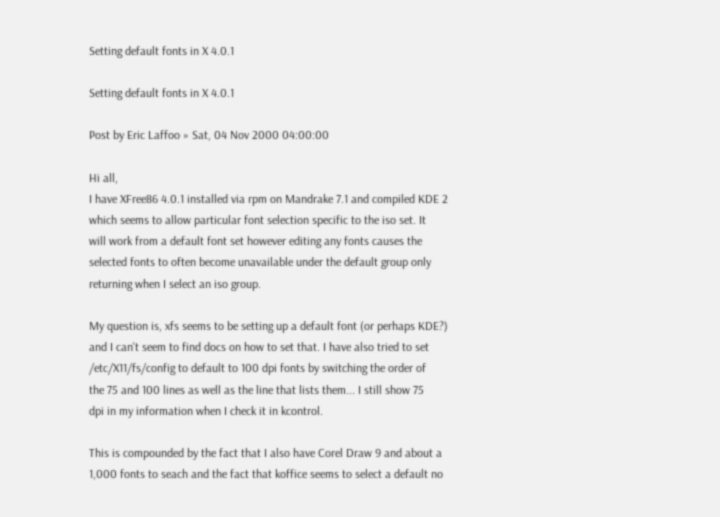Setting default fonts in X 4.0.1

Setting default fonts in X 4.0.1

Post by Eric Laffoo » Sat, 04 Nov 2000 04:00:00

Hi all,
I have XFree86 4.0.1 installed via rpm on Mandrake 7.1 and compiled KDE 2
which seems to allow particular font selection specific to the iso set. It
will work from a default font set however editing any fonts causes the
selected fonts to often become unavailable under the default group only
returning when I select an iso group.

My question is, xfs seems to be setting up a default font (or perhaps KDE?)
and I can't seem to find docs on how to set that. I have also tried to set
/etc/X11/fs/config to default to 100 dpi fonts by switching the order of
the 75 and 100 lines as well as the line that lists them... I still show 75
dpi in my information when I check it in kcontrol.

This is compounded by the fact that I also have Corel Draw 9 and about a
1,000 fonts to seach and the fact that koffice seems to select a default no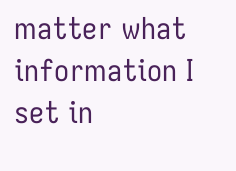matter what information I set in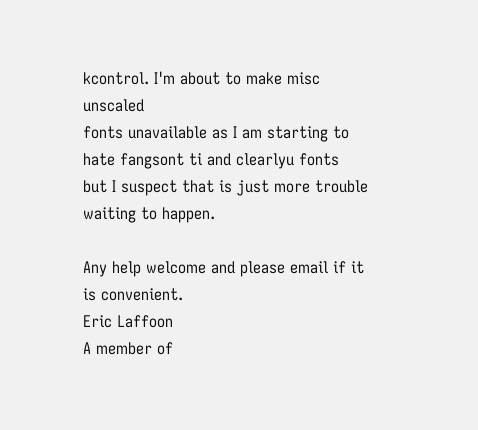kcontrol. I'm about to make misc unscaled
fonts unavailable as I am starting to hate fangsont ti and clearlyu fonts
but I suspect that is just more trouble waiting to happen.

Any help welcome and please email if it is convenient.
Eric Laffoon
A member of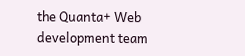the Quanta+ Web development team